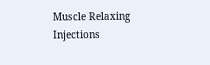Muscle Relaxing Injections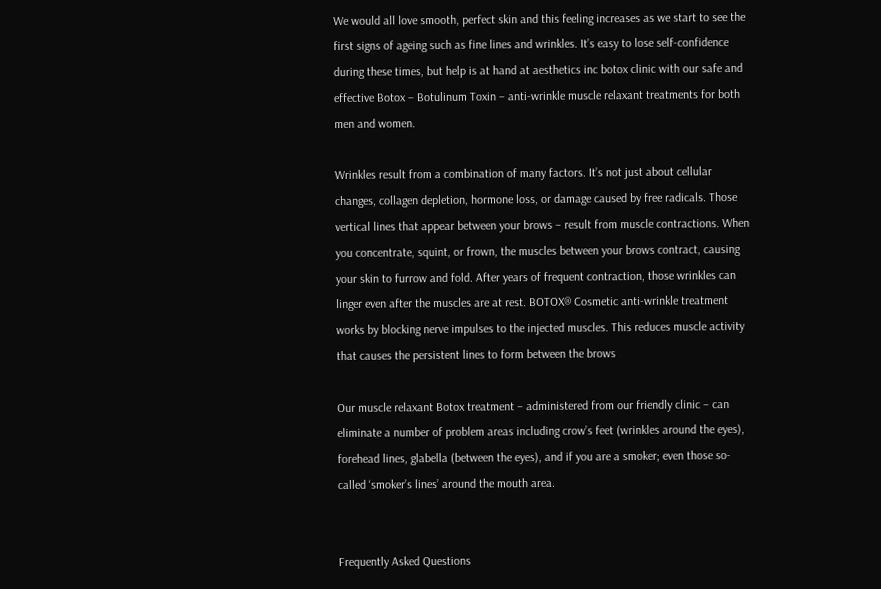We would all love smooth, perfect skin and this feeling increases as we start to see the first signs of ageing such as fine lines and wrinkles. It’s easy to lose self-confidence during these times, but help is at hand at aesthetics inc botox clinic with our safe and effective Botox – Botulinum Toxin – anti-wrinkle muscle relaxant treatments for both men and women.

Wrinkles result from a combination of many factors. It’s not just about cellular changes, collagen depletion, hormone loss, or damage caused by free radicals. Those vertical lines that appear between your brows – result from muscle contractions. When you concentrate, squint, or frown, the muscles between your brows contract, causing your skin to furrow and fold. After years of frequent contraction, those wrinkles can linger even after the muscles are at rest. BOTOX® Cosmetic anti-wrinkle treatment works by blocking nerve impulses to the injected muscles. This reduces muscle activity that causes the persistent lines to form between the brows

Our muscle relaxant Botox treatment – administered from our friendly clinic – can eliminate a number of problem areas including crow’s feet (wrinkles around the eyes), forehead lines, glabella (between the eyes), and if you are a smoker; even those so-called ‘smoker’s lines’ around the mouth area.


Frequently Asked Questions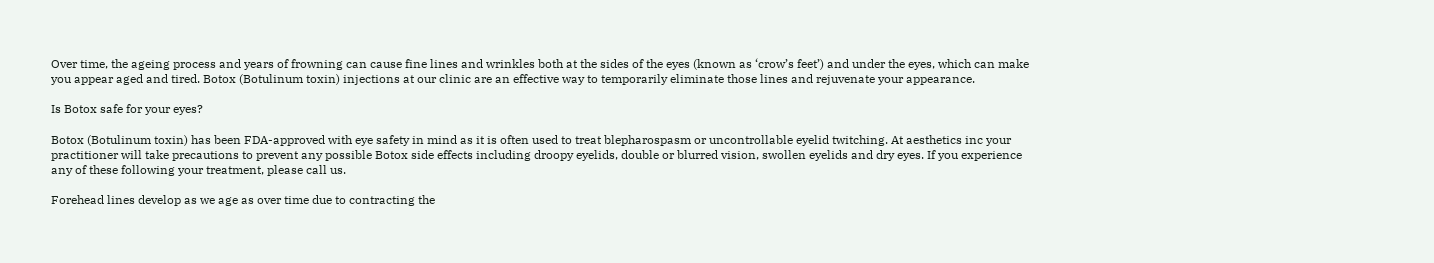Over time, the ageing process and years of frowning can cause fine lines and wrinkles both at the sides of the eyes (known as ‘crow’s feet’) and under the eyes, which can make you appear aged and tired. Botox (Botulinum toxin) injections at our clinic are an effective way to temporarily eliminate those lines and rejuvenate your appearance.

Is Botox safe for your eyes?

Botox (Botulinum toxin) has been FDA-approved with eye safety in mind as it is often used to treat blepharospasm or uncontrollable eyelid twitching. At aesthetics inc your practitioner will take precautions to prevent any possible Botox side effects including droopy eyelids, double or blurred vision, swollen eyelids and dry eyes. If you experience any of these following your treatment, please call us.

Forehead lines develop as we age as over time due to contracting the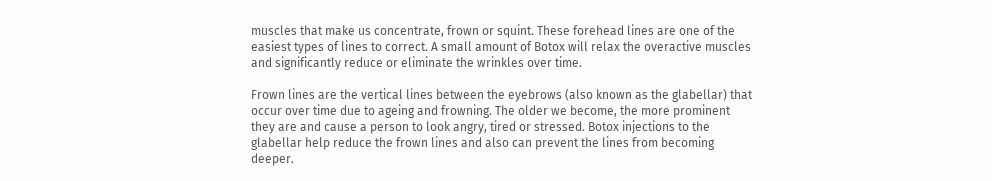muscles that make us concentrate, frown or squint. These forehead lines are one of the easiest types of lines to correct. A small amount of Botox will relax the overactive muscles and significantly reduce or eliminate the wrinkles over time.

Frown lines are the vertical lines between the eyebrows (also known as the glabellar) that occur over time due to ageing and frowning. The older we become, the more prominent they are and cause a person to look angry, tired or stressed. Botox injections to the glabellar help reduce the frown lines and also can prevent the lines from becoming deeper.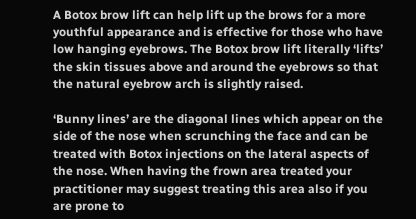A Botox brow lift can help lift up the brows for a more youthful appearance and is effective for those who have low hanging eyebrows. The Botox brow lift literally ‘lifts’ the skin tissues above and around the eyebrows so that the natural eyebrow arch is slightly raised.

‘Bunny lines’ are the diagonal lines which appear on the side of the nose when scrunching the face and can be treated with Botox injections on the lateral aspects of the nose. When having the frown area treated your practitioner may suggest treating this area also if you are prone to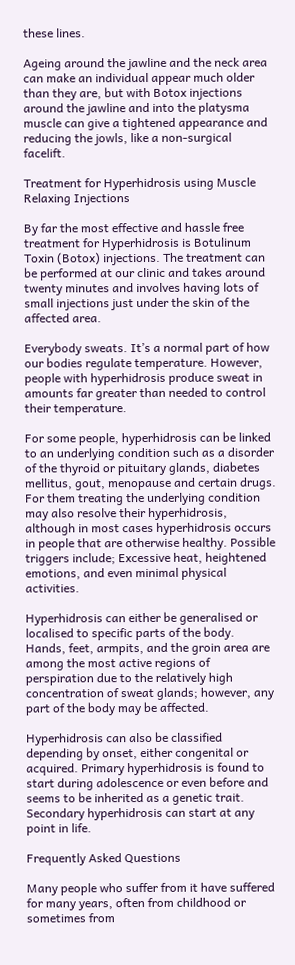these lines.

Ageing around the jawline and the neck area can make an individual appear much older than they are, but with Botox injections around the jawline and into the platysma muscle can give a tightened appearance and reducing the jowls, like a non-surgical facelift.

Treatment for Hyperhidrosis using Muscle Relaxing Injections

By far the most effective and hassle free treatment for Hyperhidrosis is Botulinum Toxin (Botox) injections. The treatment can be performed at our clinic and takes around twenty minutes and involves having lots of small injections just under the skin of the affected area.

Everybody sweats. It’s a normal part of how our bodies regulate temperature. However, people with hyperhidrosis produce sweat in amounts far greater than needed to control their temperature.

For some people, hyperhidrosis can be linked to an underlying condition such as a disorder of the thyroid or pituitary glands, diabetes mellitus, gout, menopause and certain drugs. For them treating the underlying condition may also resolve their hyperhidrosis, although in most cases hyperhidrosis occurs in people that are otherwise healthy. Possible triggers include; Excessive heat, heightened emotions, and even minimal physical activities.

Hyperhidrosis can either be generalised or localised to specific parts of the body. Hands, feet, armpits, and the groin area are among the most active regions of perspiration due to the relatively high concentration of sweat glands; however, any part of the body may be affected.

Hyperhidrosis can also be classified depending by onset, either congenital or acquired. Primary hyperhidrosis is found to start during adolescence or even before and seems to be inherited as a genetic trait. Secondary hyperhidrosis can start at any point in life.

Frequently Asked Questions

Many people who suffer from it have suffered for many years, often from childhood or sometimes from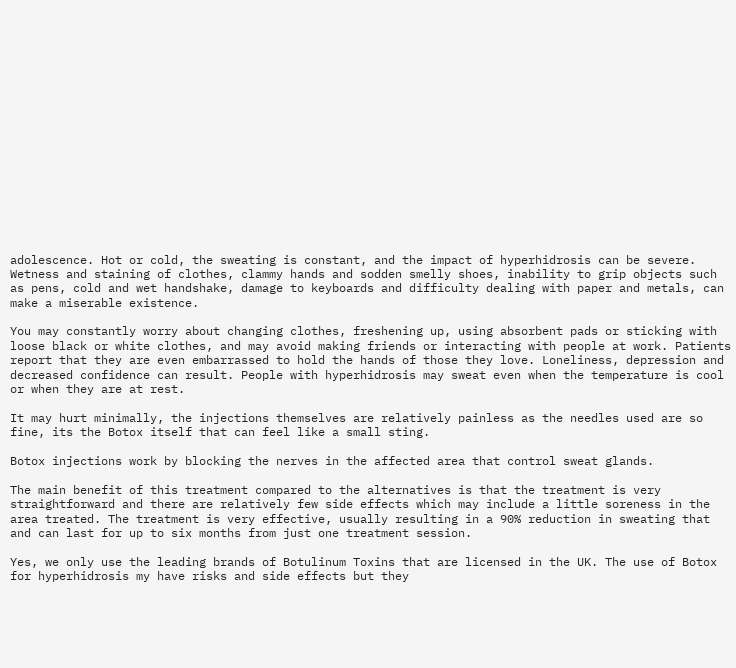adolescence. Hot or cold, the sweating is constant, and the impact of hyperhidrosis can be severe. Wetness and staining of clothes, clammy hands and sodden smelly shoes, inability to grip objects such as pens, cold and wet handshake, damage to keyboards and difficulty dealing with paper and metals, can make a miserable existence.

You may constantly worry about changing clothes, freshening up, using absorbent pads or sticking with loose black or white clothes, and may avoid making friends or interacting with people at work. Patients report that they are even embarrassed to hold the hands of those they love. Loneliness, depression and decreased confidence can result. People with hyperhidrosis may sweat even when the temperature is cool or when they are at rest.

It may hurt minimally, the injections themselves are relatively painless as the needles used are so fine, its the Botox itself that can feel like a small sting.

Botox injections work by blocking the nerves in the affected area that control sweat glands.

The main benefit of this treatment compared to the alternatives is that the treatment is very straightforward and there are relatively few side effects which may include a little soreness in the area treated. The treatment is very effective, usually resulting in a 90% reduction in sweating that and can last for up to six months from just one treatment session.

Yes, we only use the leading brands of Botulinum Toxins that are licensed in the UK. The use of Botox for hyperhidrosis my have risks and side effects but they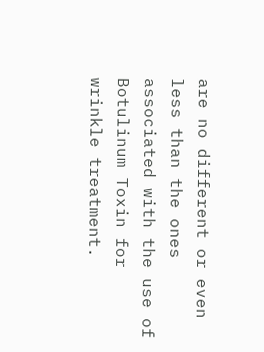are no different or even less than the ones associated with the use of Botulinum Toxin for wrinkle treatment.